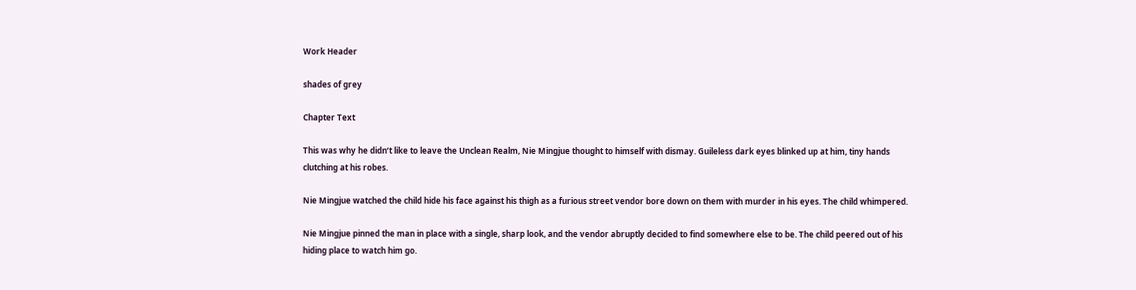Work Header

shades of grey

Chapter Text

This was why he didn’t like to leave the Unclean Realm, Nie Mingjue thought to himself with dismay. Guileless dark eyes blinked up at him, tiny hands clutching at his robes.

Nie Mingjue watched the child hide his face against his thigh as a furious street vendor bore down on them with murder in his eyes. The child whimpered.

Nie Mingjue pinned the man in place with a single, sharp look, and the vendor abruptly decided to find somewhere else to be. The child peered out of his hiding place to watch him go.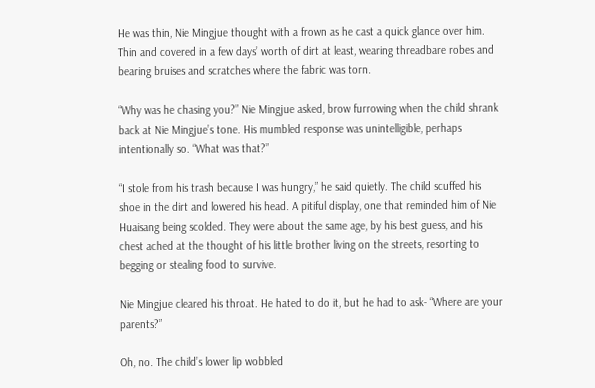He was thin, Nie Mingjue thought with a frown as he cast a quick glance over him. Thin and covered in a few days’ worth of dirt at least, wearing threadbare robes and bearing bruises and scratches where the fabric was torn.

“Why was he chasing you?” Nie Mingjue asked, brow furrowing when the child shrank back at Nie Mingjue’s tone. His mumbled response was unintelligible, perhaps intentionally so. “What was that?”

“I stole from his trash because I was hungry,” he said quietly. The child scuffed his shoe in the dirt and lowered his head. A pitiful display, one that reminded him of Nie Huaisang being scolded. They were about the same age, by his best guess, and his chest ached at the thought of his little brother living on the streets, resorting to begging or stealing food to survive.

Nie Mingjue cleared his throat. He hated to do it, but he had to ask- “Where are your parents?”

Oh, no. The child’s lower lip wobbled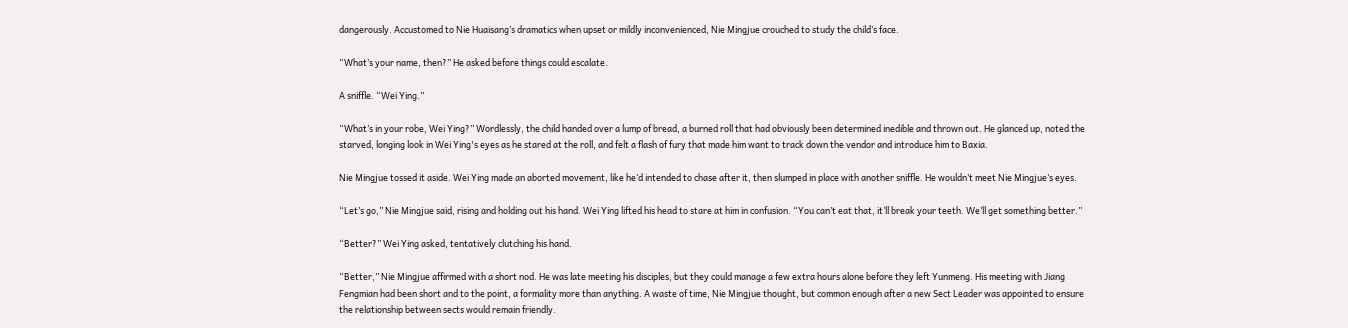dangerously. Accustomed to Nie Huaisang’s dramatics when upset or mildly inconvenienced, Nie Mingjue crouched to study the child’s face.

“What’s your name, then?” He asked before things could escalate.

A sniffle. “Wei Ying.”

“What’s in your robe, Wei Ying?” Wordlessly, the child handed over a lump of bread, a burned roll that had obviously been determined inedible and thrown out. He glanced up, noted the starved, longing look in Wei Ying's eyes as he stared at the roll, and felt a flash of fury that made him want to track down the vendor and introduce him to Baxia.

Nie Mingjue tossed it aside. Wei Ying made an aborted movement, like he’d intended to chase after it, then slumped in place with another sniffle. He wouldn’t meet Nie Mingjue’s eyes.

“Let’s go,” Nie Mingjue said, rising and holding out his hand. Wei Ying lifted his head to stare at him in confusion. “You can’t eat that, it’ll break your teeth. We’ll get something better.”

“Better?” Wei Ying asked, tentatively clutching his hand.

“Better,” Nie Mingjue affirmed with a short nod. He was late meeting his disciples, but they could manage a few extra hours alone before they left Yunmeng. His meeting with Jiang Fengmian had been short and to the point, a formality more than anything. A waste of time, Nie Mingjue thought, but common enough after a new Sect Leader was appointed to ensure the relationship between sects would remain friendly.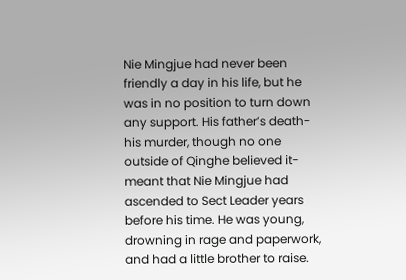Nie Mingjue had never been friendly a day in his life, but he was in no position to turn down any support. His father’s death- his murder, though no one outside of Qinghe believed it- meant that Nie Mingjue had ascended to Sect Leader years before his time. He was young, drowning in rage and paperwork, and had a little brother to raise.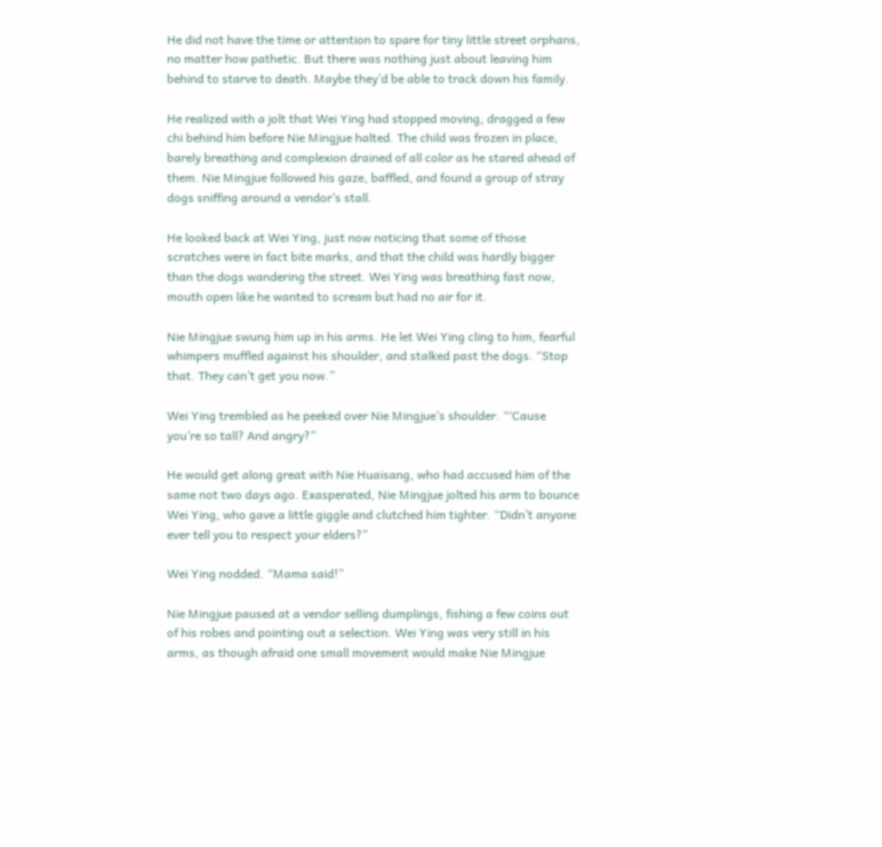He did not have the time or attention to spare for tiny little street orphans, no matter how pathetic. But there was nothing just about leaving him behind to starve to death. Maybe they’d be able to track down his family.

He realized with a jolt that Wei Ying had stopped moving, dragged a few chi behind him before Nie Mingjue halted. The child was frozen in place, barely breathing and complexion drained of all color as he stared ahead of them. Nie Mingjue followed his gaze, baffled, and found a group of stray dogs sniffing around a vendor’s stall.

He looked back at Wei Ying, just now noticing that some of those scratches were in fact bite marks, and that the child was hardly bigger than the dogs wandering the street. Wei Ying was breathing fast now, mouth open like he wanted to scream but had no air for it.

Nie Mingjue swung him up in his arms. He let Wei Ying cling to him, fearful whimpers muffled against his shoulder, and stalked past the dogs. “Stop that. They can’t get you now.”

Wei Ying trembled as he peeked over Nie Mingjue’s shoulder. “‘Cause you’re so tall? And angry?”

He would get along great with Nie Huaisang, who had accused him of the same not two days ago. Exasperated, Nie Mingjue jolted his arm to bounce Wei Ying, who gave a little giggle and clutched him tighter. “Didn’t anyone ever tell you to respect your elders?”

Wei Ying nodded. “Mama said!”

Nie Mingjue paused at a vendor selling dumplings, fishing a few coins out of his robes and pointing out a selection. Wei Ying was very still in his arms, as though afraid one small movement would make Nie Mingjue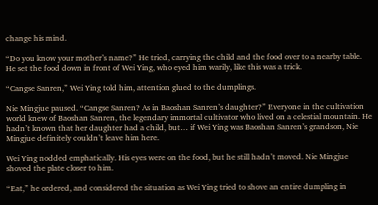change his mind.

“Do you know your mother’s name?” He tried, carrying the child and the food over to a nearby table. He set the food down in front of Wei Ying, who eyed him warily, like this was a trick.

“Cangse Sanren,” Wei Ying told him, attention glued to the dumplings.

Nie Mingjue paused. “Cangse Sanren? As in Baoshan Sanren’s daughter?” Everyone in the cultivation world knew of Baoshan Sanren, the legendary immortal cultivator who lived on a celestial mountain. He hadn’t known that her daughter had a child, but… if Wei Ying was Baoshan Sanren’s grandson, Nie Mingjue definitely couldn’t leave him here.

Wei Ying nodded emphatically. His eyes were on the food, but he still hadn’t moved. Nie Mingjue shoved the plate closer to him.

“Eat,” he ordered, and considered the situation as Wei Ying tried to shove an entire dumpling in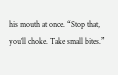his mouth at once. “Stop that, you’ll choke. Take small bites.”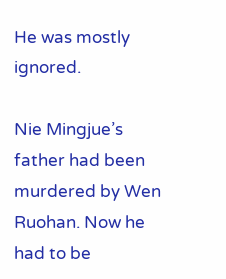He was mostly ignored.

Nie Mingjue’s father had been murdered by Wen Ruohan. Now he had to be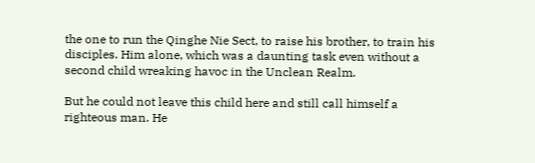the one to run the Qinghe Nie Sect, to raise his brother, to train his disciples. Him alone, which was a daunting task even without a second child wreaking havoc in the Unclean Realm.

But he could not leave this child here and still call himself a righteous man. He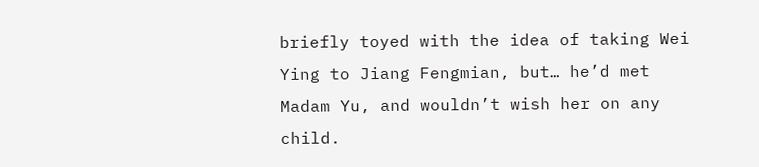briefly toyed with the idea of taking Wei Ying to Jiang Fengmian, but… he’d met Madam Yu, and wouldn’t wish her on any child.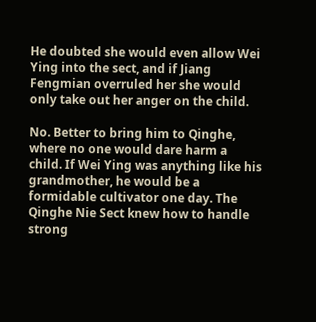He doubted she would even allow Wei Ying into the sect, and if Jiang Fengmian overruled her she would only take out her anger on the child.

No. Better to bring him to Qinghe, where no one would dare harm a child. If Wei Ying was anything like his grandmother, he would be a formidable cultivator one day. The Qinghe Nie Sect knew how to handle strong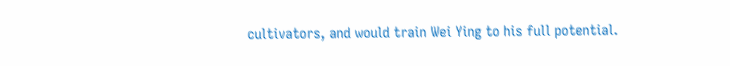cultivators, and would train Wei Ying to his full potential.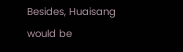Besides, Huaisang would be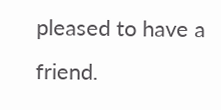pleased to have a friend.